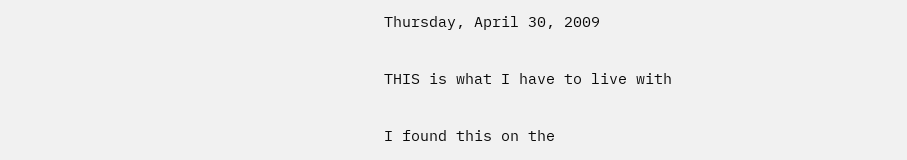Thursday, April 30, 2009

THIS is what I have to live with

I found this on the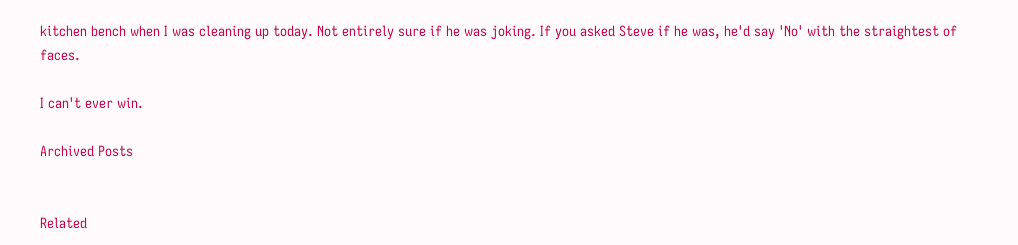kitchen bench when I was cleaning up today. Not entirely sure if he was joking. If you asked Steve if he was, he'd say 'No' with the straightest of faces.

I can't ever win.

Archived Posts


Related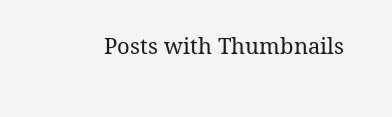Posts with Thumbnails